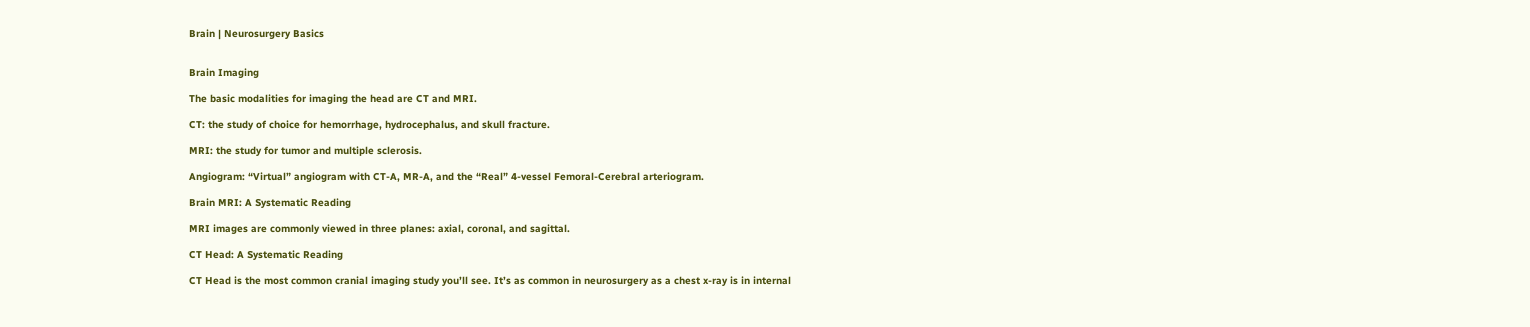Brain | Neurosurgery Basics


Brain Imaging

The basic modalities for imaging the head are CT and MRI.

CT: the study of choice for hemorrhage, hydrocephalus, and skull fracture.

MRI: the study for tumor and multiple sclerosis.

Angiogram: “Virtual” angiogram with CT-A, MR-A, and the “Real” 4-vessel Femoral-Cerebral arteriogram.

Brain MRI: A Systematic Reading

MRI images are commonly viewed in three planes: axial, coronal, and sagittal.

CT Head: A Systematic Reading

CT Head is the most common cranial imaging study you’ll see. It’s as common in neurosurgery as a chest x-ray is in internal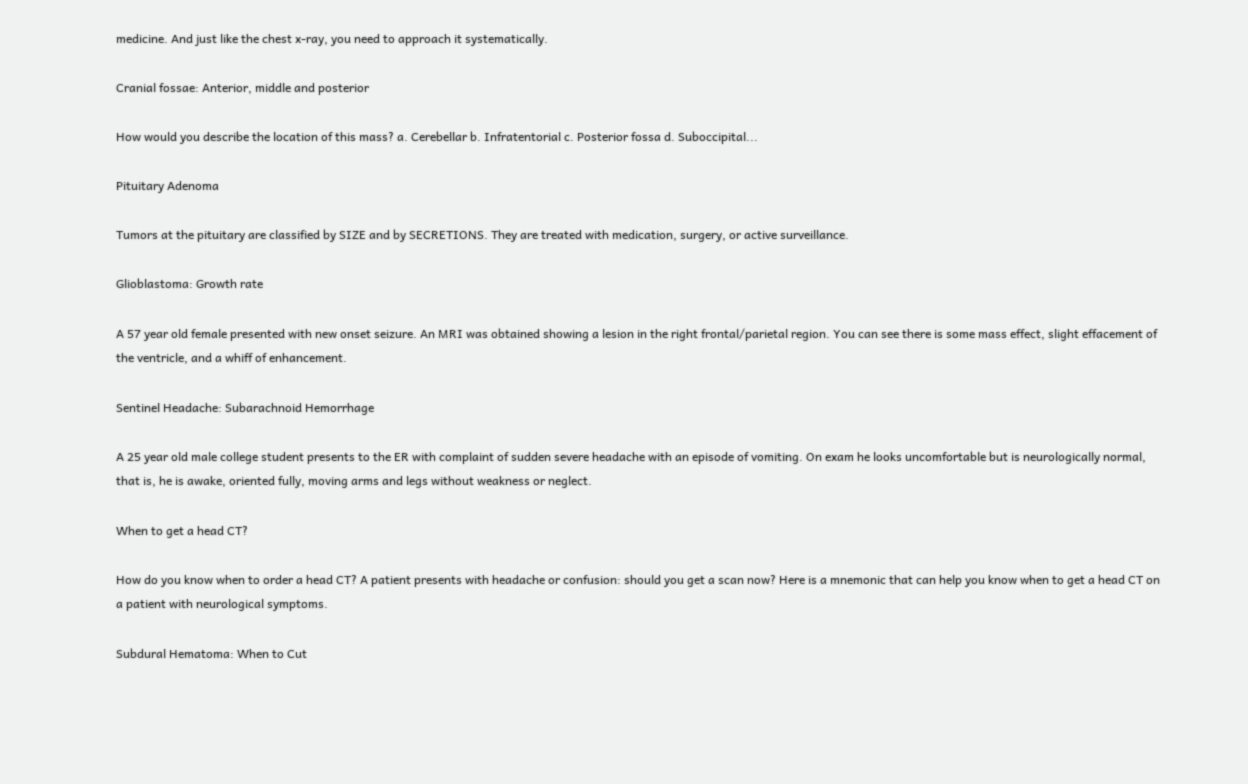medicine. And just like the chest x-ray, you need to approach it systematically.

Cranial fossae: Anterior, middle and posterior

How would you describe the location of this mass? a. Cerebellar b. Infratentorial c. Posterior fossa d. Suboccipital...

Pituitary Adenoma

Tumors at the pituitary are classified by SIZE and by SECRETIONS. They are treated with medication, surgery, or active surveillance.

Glioblastoma: Growth rate

A 57 year old female presented with new onset seizure. An MRI was obtained showing a lesion in the right frontal/parietal region. You can see there is some mass effect, slight effacement of the ventricle, and a whiff of enhancement.

Sentinel Headache: Subarachnoid Hemorrhage

A 25 year old male college student presents to the ER with complaint of sudden severe headache with an episode of vomiting. On exam he looks uncomfortable but is neurologically normal, that is, he is awake, oriented fully, moving arms and legs without weakness or neglect.

When to get a head CT?

How do you know when to order a head CT? A patient presents with headache or confusion: should you get a scan now? Here is a mnemonic that can help you know when to get a head CT on a patient with neurological symptoms.

Subdural Hematoma: When to Cut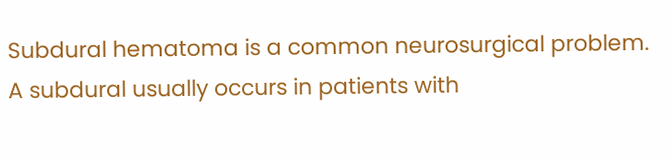Subdural hematoma is a common neurosurgical problem. A subdural usually occurs in patients with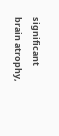significant brain atrophy,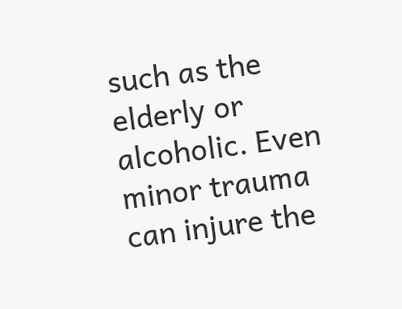such as the elderly or alcoholic. Even minor trauma can injure the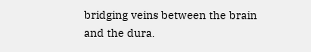bridging veins between the brain and the dura.